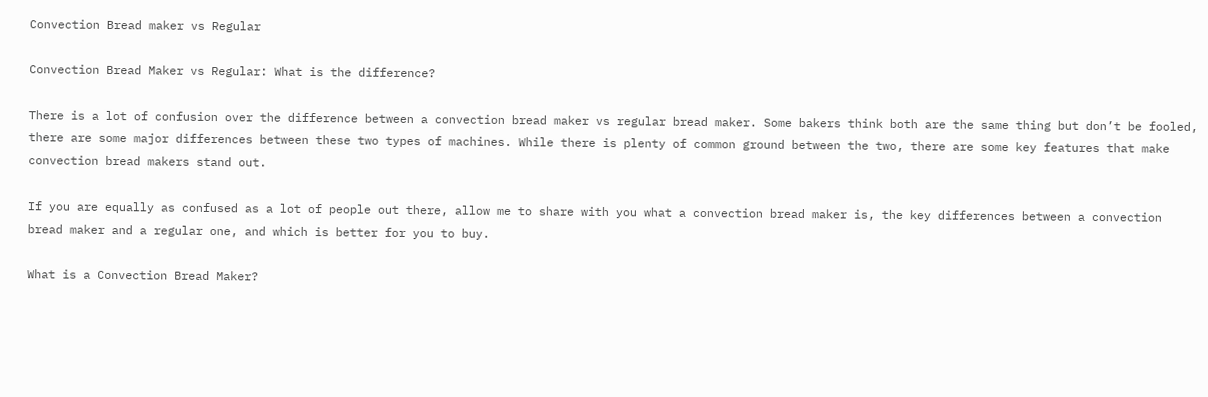Convection Bread maker vs Regular

Convection Bread Maker vs Regular: What is the difference?

There is a lot of confusion over the difference between a convection bread maker vs regular bread maker. Some bakers think both are the same thing but don’t be fooled, there are some major differences between these two types of machines. While there is plenty of common ground between the two, there are some key features that make convection bread makers stand out.

If you are equally as confused as a lot of people out there, allow me to share with you what a convection bread maker is, the key differences between a convection bread maker and a regular one, and which is better for you to buy.

What is a Convection Bread Maker?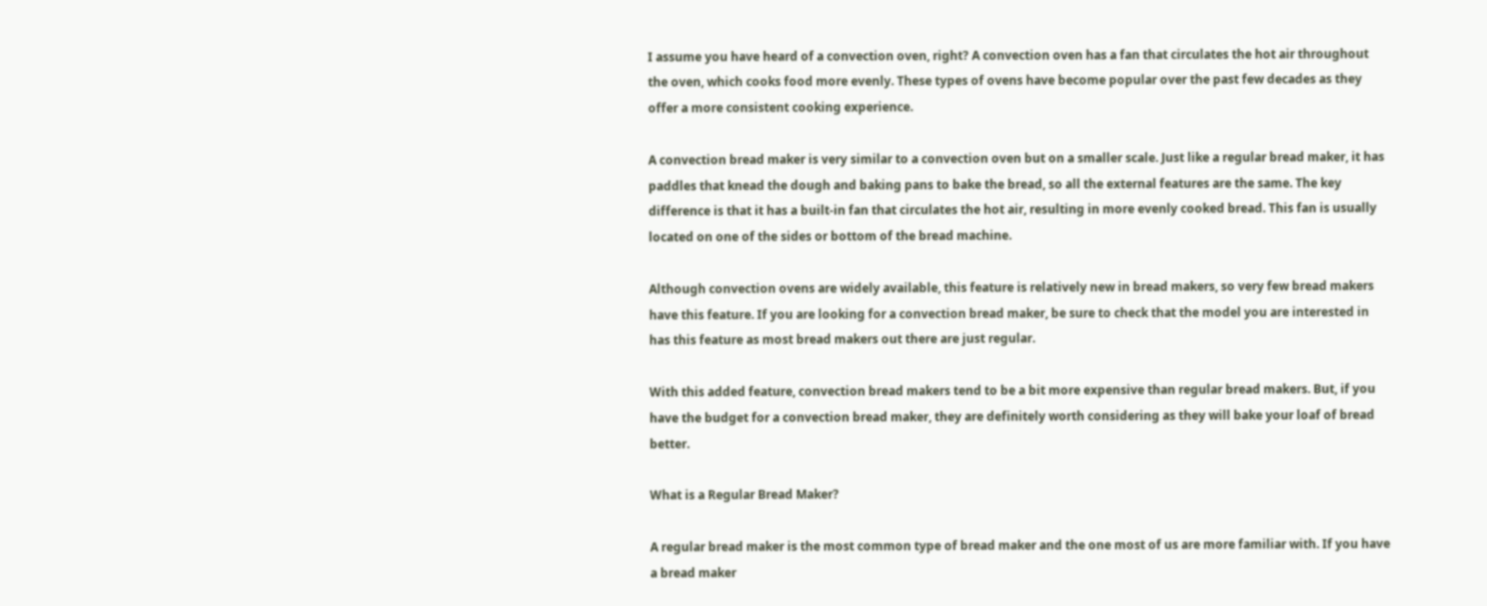I assume you have heard of a convection oven, right? A convection oven has a fan that circulates the hot air throughout the oven, which cooks food more evenly. These types of ovens have become popular over the past few decades as they offer a more consistent cooking experience.

A convection bread maker is very similar to a convection oven but on a smaller scale. Just like a regular bread maker, it has paddles that knead the dough and baking pans to bake the bread, so all the external features are the same. The key difference is that it has a built-in fan that circulates the hot air, resulting in more evenly cooked bread. This fan is usually located on one of the sides or bottom of the bread machine.

Although convection ovens are widely available, this feature is relatively new in bread makers, so very few bread makers have this feature. If you are looking for a convection bread maker, be sure to check that the model you are interested in has this feature as most bread makers out there are just regular.

With this added feature, convection bread makers tend to be a bit more expensive than regular bread makers. But, if you have the budget for a convection bread maker, they are definitely worth considering as they will bake your loaf of bread better.

What is a Regular Bread Maker?

A regular bread maker is the most common type of bread maker and the one most of us are more familiar with. If you have a bread maker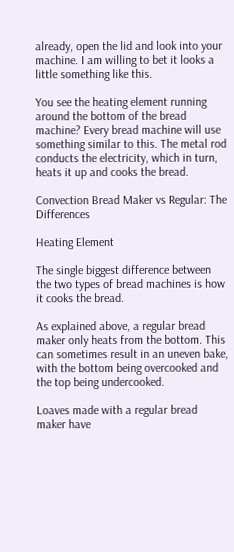already, open the lid and look into your machine. I am willing to bet it looks a little something like this.

You see the heating element running around the bottom of the bread machine? Every bread machine will use something similar to this. The metal rod conducts the electricity, which in turn, heats it up and cooks the bread.

Convection Bread Maker vs Regular: The Differences

Heating Element

The single biggest difference between the two types of bread machines is how it cooks the bread.

As explained above, a regular bread maker only heats from the bottom. This can sometimes result in an uneven bake, with the bottom being overcooked and the top being undercooked.

Loaves made with a regular bread maker have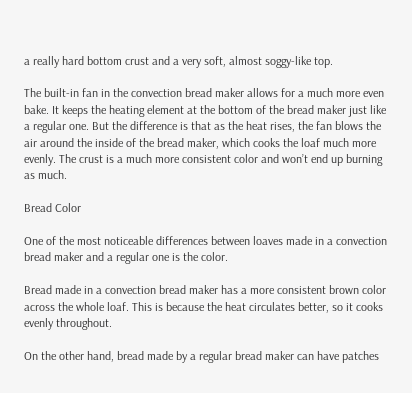a really hard bottom crust and a very soft, almost soggy-like top.

The built-in fan in the convection bread maker allows for a much more even bake. It keeps the heating element at the bottom of the bread maker just like a regular one. But the difference is that as the heat rises, the fan blows the air around the inside of the bread maker, which cooks the loaf much more evenly. The crust is a much more consistent color and won’t end up burning as much.

Bread Color

One of the most noticeable differences between loaves made in a convection bread maker and a regular one is the color.

Bread made in a convection bread maker has a more consistent brown color across the whole loaf. This is because the heat circulates better, so it cooks evenly throughout.

On the other hand, bread made by a regular bread maker can have patches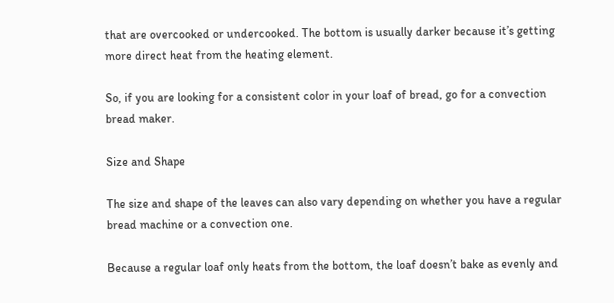that are overcooked or undercooked. The bottom is usually darker because it’s getting more direct heat from the heating element.

So, if you are looking for a consistent color in your loaf of bread, go for a convection bread maker.

Size and Shape

The size and shape of the leaves can also vary depending on whether you have a regular bread machine or a convection one.

Because a regular loaf only heats from the bottom, the loaf doesn’t bake as evenly and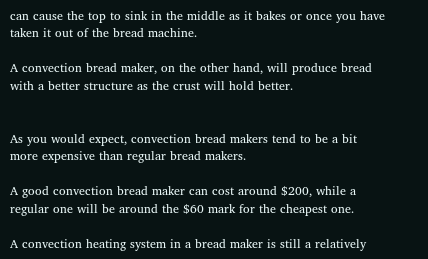can cause the top to sink in the middle as it bakes or once you have taken it out of the bread machine.

A convection bread maker, on the other hand, will produce bread with a better structure as the crust will hold better.


As you would expect, convection bread makers tend to be a bit more expensive than regular bread makers.

A good convection bread maker can cost around $200, while a regular one will be around the $60 mark for the cheapest one.

A convection heating system in a bread maker is still a relatively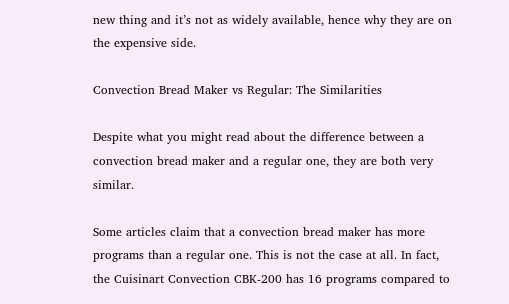new thing and it’s not as widely available, hence why they are on the expensive side.

Convection Bread Maker vs Regular: The Similarities

Despite what you might read about the difference between a convection bread maker and a regular one, they are both very similar.

Some articles claim that a convection bread maker has more programs than a regular one. This is not the case at all. In fact, the Cuisinart Convection CBK-200 has 16 programs compared to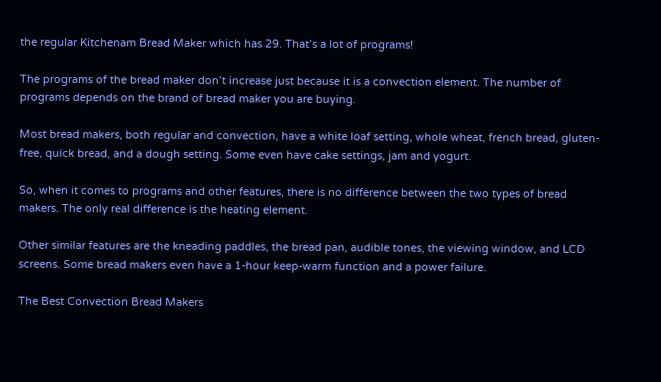the regular Kitchenam Bread Maker which has 29. That’s a lot of programs!

The programs of the bread maker don’t increase just because it is a convection element. The number of programs depends on the brand of bread maker you are buying.

Most bread makers, both regular and convection, have a white loaf setting, whole wheat, french bread, gluten-free, quick bread, and a dough setting. Some even have cake settings, jam and yogurt.

So, when it comes to programs and other features, there is no difference between the two types of bread makers. The only real difference is the heating element.

Other similar features are the kneading paddles, the bread pan, audible tones, the viewing window, and LCD screens. Some bread makers even have a 1-hour keep-warm function and a power failure.

The Best Convection Bread Makers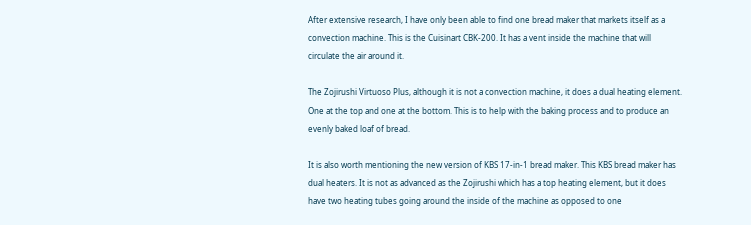After extensive research, I have only been able to find one bread maker that markets itself as a convection machine. This is the Cuisinart CBK-200. It has a vent inside the machine that will circulate the air around it.

The Zojirushi Virtuoso Plus, although it is not a convection machine, it does a dual heating element. One at the top and one at the bottom. This is to help with the baking process and to produce an evenly baked loaf of bread.

It is also worth mentioning the new version of KBS 17-in-1 bread maker. This KBS bread maker has dual heaters. It is not as advanced as the Zojirushi which has a top heating element, but it does have two heating tubes going around the inside of the machine as opposed to one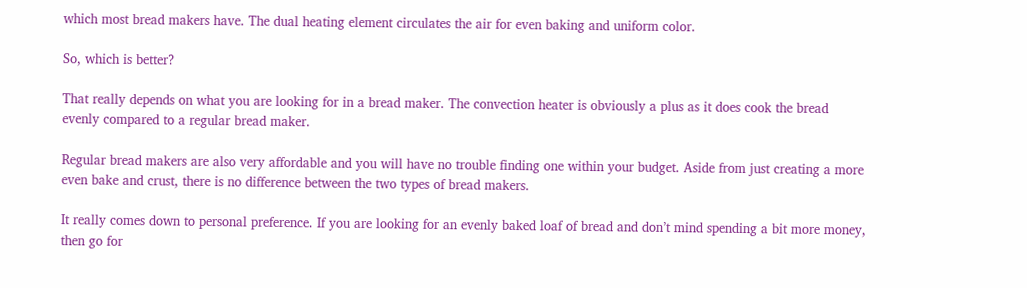which most bread makers have. The dual heating element circulates the air for even baking and uniform color.

So, which is better?

That really depends on what you are looking for in a bread maker. The convection heater is obviously a plus as it does cook the bread evenly compared to a regular bread maker.

Regular bread makers are also very affordable and you will have no trouble finding one within your budget. Aside from just creating a more even bake and crust, there is no difference between the two types of bread makers.

It really comes down to personal preference. If you are looking for an evenly baked loaf of bread and don’t mind spending a bit more money, then go for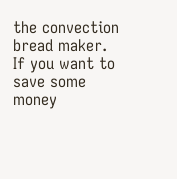the convection bread maker. If you want to save some money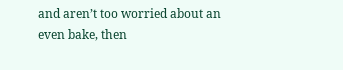and aren’t too worried about an even bake, then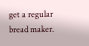get a regular bread maker.